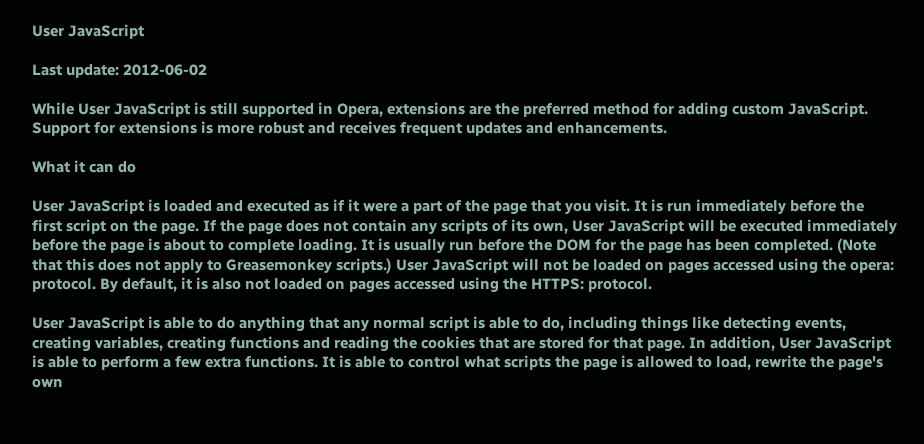User JavaScript

Last update: 2012-06-02

While User JavaScript is still supported in Opera, extensions are the preferred method for adding custom JavaScript. Support for extensions is more robust and receives frequent updates and enhancements.

What it can do

User JavaScript is loaded and executed as if it were a part of the page that you visit. It is run immediately before the first script on the page. If the page does not contain any scripts of its own, User JavaScript will be executed immediately before the page is about to complete loading. It is usually run before the DOM for the page has been completed. (Note that this does not apply to Greasemonkey scripts.) User JavaScript will not be loaded on pages accessed using the opera: protocol. By default, it is also not loaded on pages accessed using the HTTPS: protocol.

User JavaScript is able to do anything that any normal script is able to do, including things like detecting events, creating variables, creating functions and reading the cookies that are stored for that page. In addition, User JavaScript is able to perform a few extra functions. It is able to control what scripts the page is allowed to load, rewrite the page's own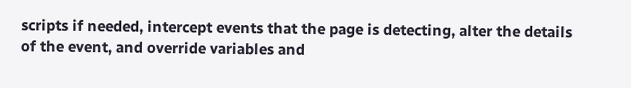scripts if needed, intercept events that the page is detecting, alter the details of the event, and override variables and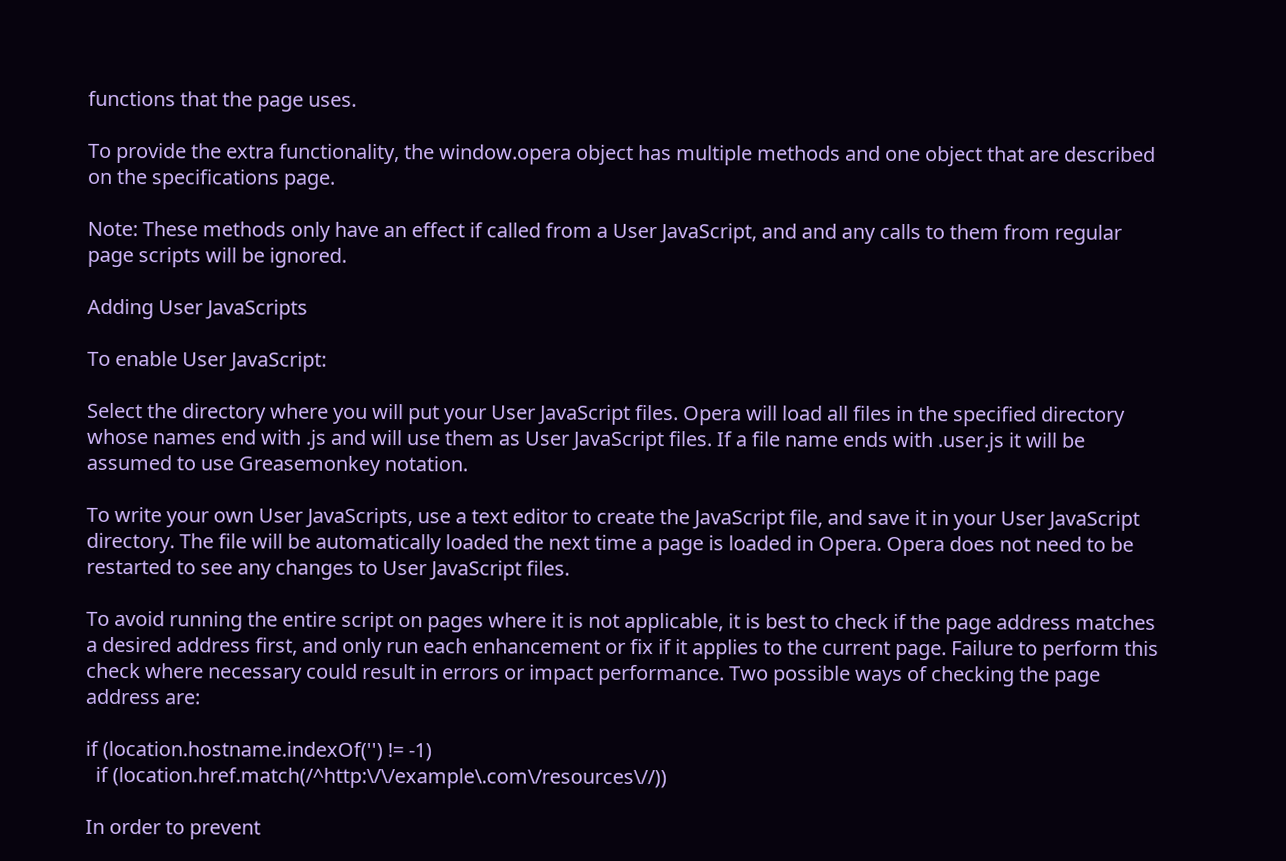functions that the page uses.

To provide the extra functionality, the window.opera object has multiple methods and one object that are described on the specifications page.

Note: These methods only have an effect if called from a User JavaScript, and and any calls to them from regular page scripts will be ignored.

Adding User JavaScripts

To enable User JavaScript:

Select the directory where you will put your User JavaScript files. Opera will load all files in the specified directory whose names end with .js and will use them as User JavaScript files. If a file name ends with .user.js it will be assumed to use Greasemonkey notation.

To write your own User JavaScripts, use a text editor to create the JavaScript file, and save it in your User JavaScript directory. The file will be automatically loaded the next time a page is loaded in Opera. Opera does not need to be restarted to see any changes to User JavaScript files.

To avoid running the entire script on pages where it is not applicable, it is best to check if the page address matches a desired address first, and only run each enhancement or fix if it applies to the current page. Failure to perform this check where necessary could result in errors or impact performance. Two possible ways of checking the page address are:

if (location.hostname.indexOf('') != -1)
  if (location.href.match(/^http:\/\/example\.com\/resources\//))

In order to prevent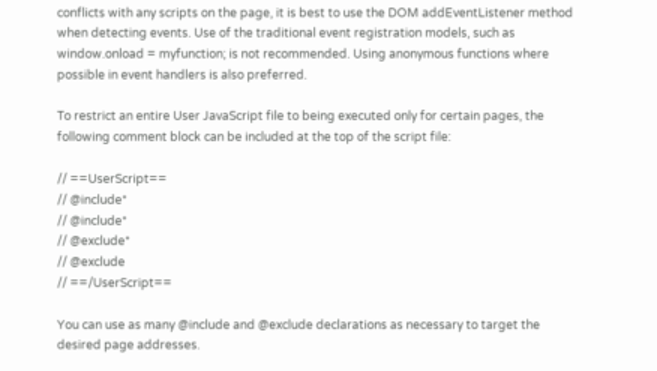conflicts with any scripts on the page, it is best to use the DOM addEventListener method when detecting events. Use of the traditional event registration models, such as window.onload = myfunction; is not recommended. Using anonymous functions where possible in event handlers is also preferred.

To restrict an entire User JavaScript file to being executed only for certain pages, the following comment block can be included at the top of the script file:

// ==UserScript==
// @include*
// @include*
// @exclude*
// @exclude
// ==/UserScript==

You can use as many @include and @exclude declarations as necessary to target the desired page addresses.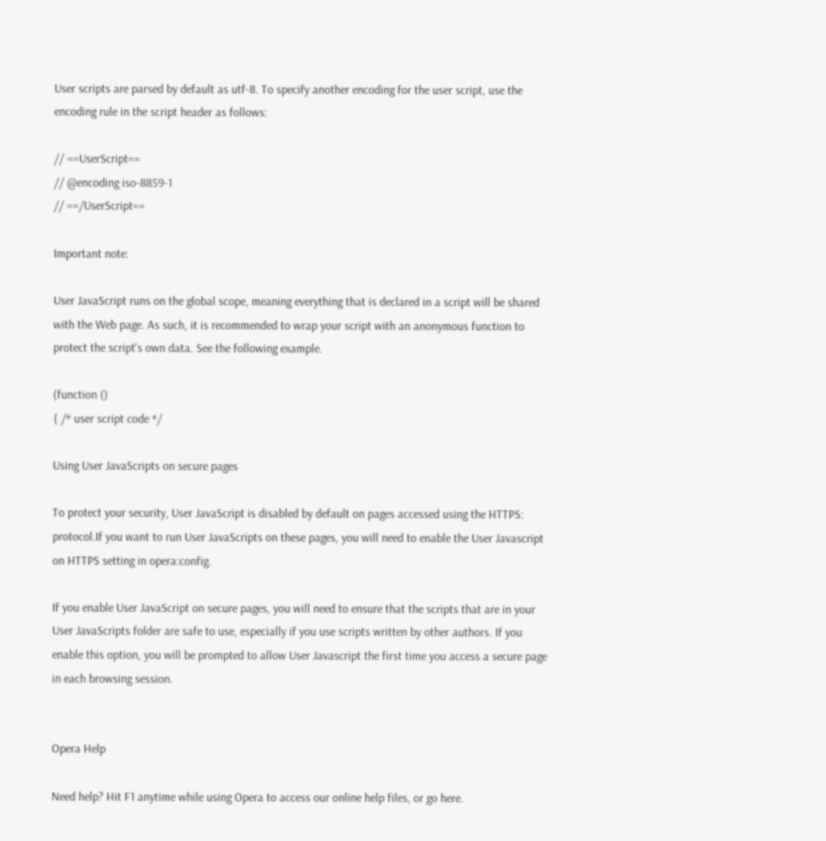User scripts are parsed by default as utf-8. To specify another encoding for the user script, use the encoding rule in the script header as follows:

// ==UserScript==
// @encoding iso-8859-1
// ==/UserScript==

Important note:

User JavaScript runs on the global scope, meaning everything that is declared in a script will be shared with the Web page. As such, it is recommended to wrap your script with an anonymous function to protect the script's own data. See the following example.

(function ()
{ /* user script code */

Using User JavaScripts on secure pages

To protect your security, User JavaScript is disabled by default on pages accessed using the HTTPS: protocol.If you want to run User JavaScripts on these pages, you will need to enable the User Javascript on HTTPS setting in opera:config.

If you enable User JavaScript on secure pages, you will need to ensure that the scripts that are in your User JavaScripts folder are safe to use, especially if you use scripts written by other authors. If you enable this option, you will be prompted to allow User Javascript the first time you access a secure page in each browsing session.


Opera Help

Need help? Hit F1 anytime while using Opera to access our online help files, or go here.